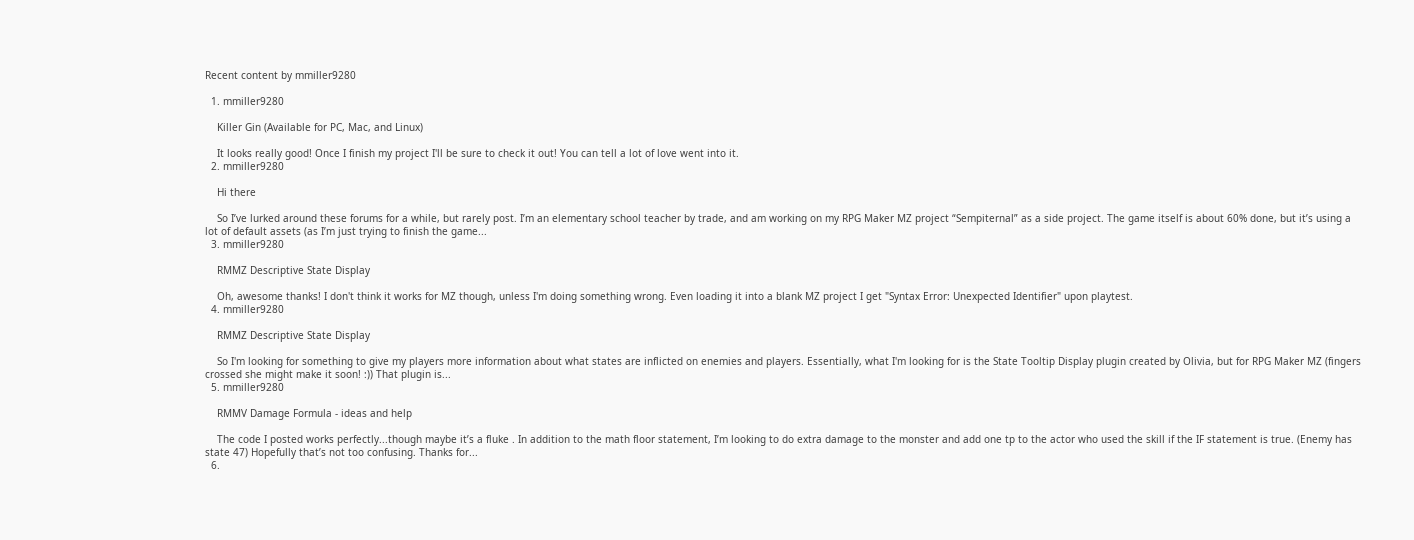Recent content by mmiller9280

  1. mmiller9280

    Killer Gin (Available for PC, Mac, and Linux)

    It looks really good! Once I finish my project I'll be sure to check it out! You can tell a lot of love went into it.
  2. mmiller9280

    Hi there

    So I’ve lurked around these forums for a while, but rarely post. I’m an elementary school teacher by trade, and am working on my RPG Maker MZ project “Sempiternal” as a side project. The game itself is about 60% done, but it’s using a lot of default assets (as I’m just trying to finish the game...
  3. mmiller9280

    RMMZ Descriptive State Display

    Oh, awesome thanks! I don't think it works for MZ though, unless I'm doing something wrong. Even loading it into a blank MZ project I get "Syntax Error: Unexpected Identifier" upon playtest.
  4. mmiller9280

    RMMZ Descriptive State Display

    So I'm looking for something to give my players more information about what states are inflicted on enemies and players. Essentially, what I'm looking for is the State Tooltip Display plugin created by Olivia, but for RPG Maker MZ (fingers crossed she might make it soon! :)) That plugin is...
  5. mmiller9280

    RMMV Damage Formula - ideas and help

    The code I posted works perfectly...though maybe it’s a fluke . In addition to the math floor statement, I’m looking to do extra damage to the monster and add one tp to the actor who used the skill if the IF statement is true. (Enemy has state 47) Hopefully that’s not too confusing. Thanks for...
  6.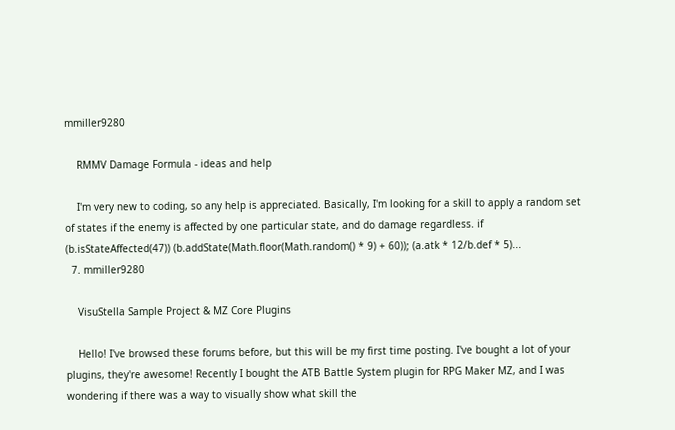mmiller9280

    RMMV Damage Formula - ideas and help

    I'm very new to coding, so any help is appreciated. Basically, I'm looking for a skill to apply a random set of states if the enemy is affected by one particular state, and do damage regardless. if (b.isStateAffected(47)) (b.addState(Math.floor(Math.random() * 9) + 60)); (a.atk * 12/b.def * 5)...
  7. mmiller9280

    VisuStella Sample Project & MZ Core Plugins

    Hello! I've browsed these forums before, but this will be my first time posting. I've bought a lot of your plugins, they're awesome! Recently I bought the ATB Battle System plugin for RPG Maker MZ, and I was wondering if there was a way to visually show what skill the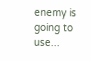enemy is going to use...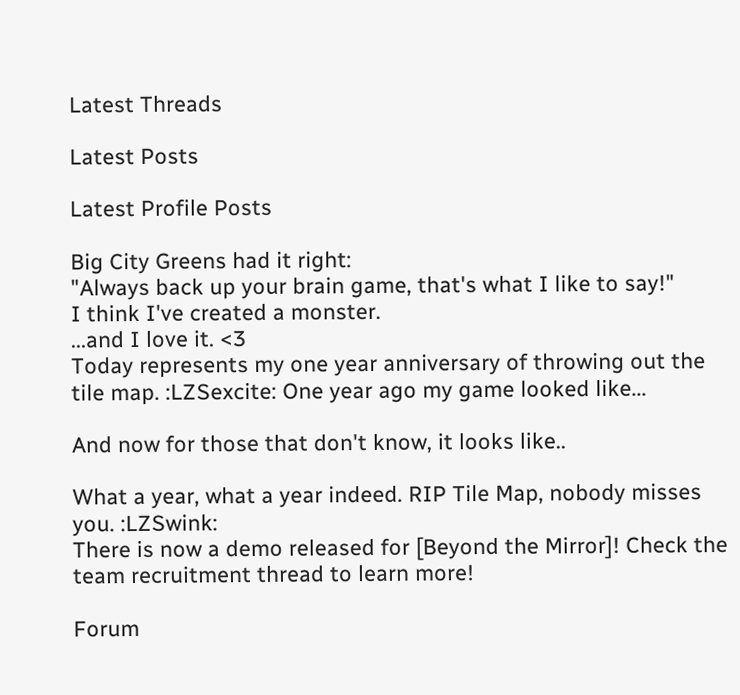Latest Threads

Latest Posts

Latest Profile Posts

Big City Greens had it right:
"Always back up your brain game, that's what I like to say!"
I think I've created a monster.
...and I love it. <3
Today represents my one year anniversary of throwing out the tile map. :LZSexcite: One year ago my game looked like...

And now for those that don't know, it looks like..

What a year, what a year indeed. RIP Tile Map, nobody misses you. :LZSwink:
There is now a demo released for [Beyond the Mirror]! Check the team recruitment thread to learn more!

Forum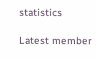statistics

Latest member